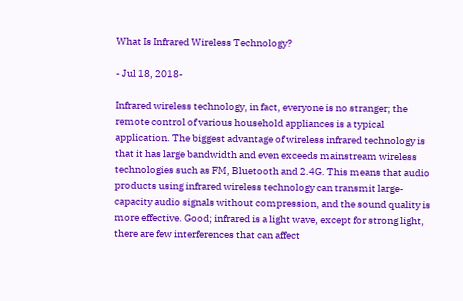What Is Infrared Wireless Technology?

- Jul 18, 2018-

Infrared wireless technology, in fact, everyone is no stranger; the remote control of various household appliances is a typical application. The biggest advantage of wireless infrared technology is that it has large bandwidth and even exceeds mainstream wireless technologies such as FM, Bluetooth and 2.4G. This means that audio products using infrared wireless technology can transmit large-capacity audio signals without compression, and the sound quality is more effective. Good; infrared is a light wave, except for strong light, there are few interferences that can affect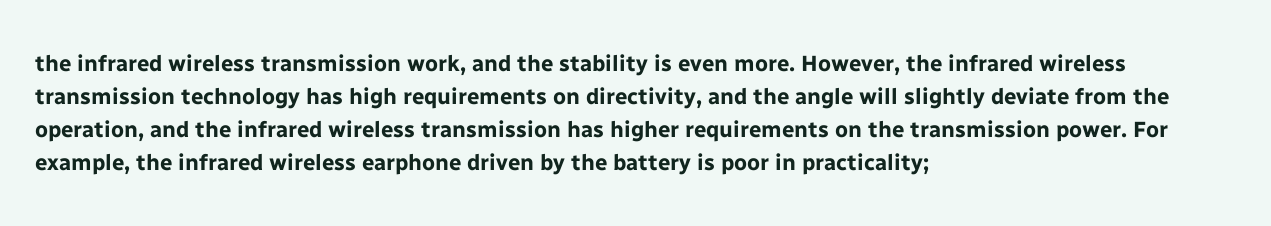the infrared wireless transmission work, and the stability is even more. However, the infrared wireless transmission technology has high requirements on directivity, and the angle will slightly deviate from the operation, and the infrared wireless transmission has higher requirements on the transmission power. For example, the infrared wireless earphone driven by the battery is poor in practicality;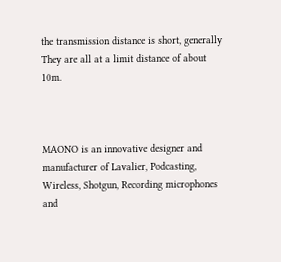the transmission distance is short, generally They are all at a limit distance of about 10m.



MAONO is an innovative designer and manufacturer of Lavalier, Podcasting, Wireless, Shotgun, Recording microphones and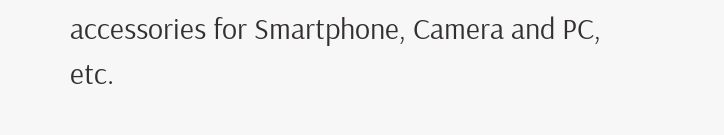accessories for Smartphone, Camera and PC, etc.